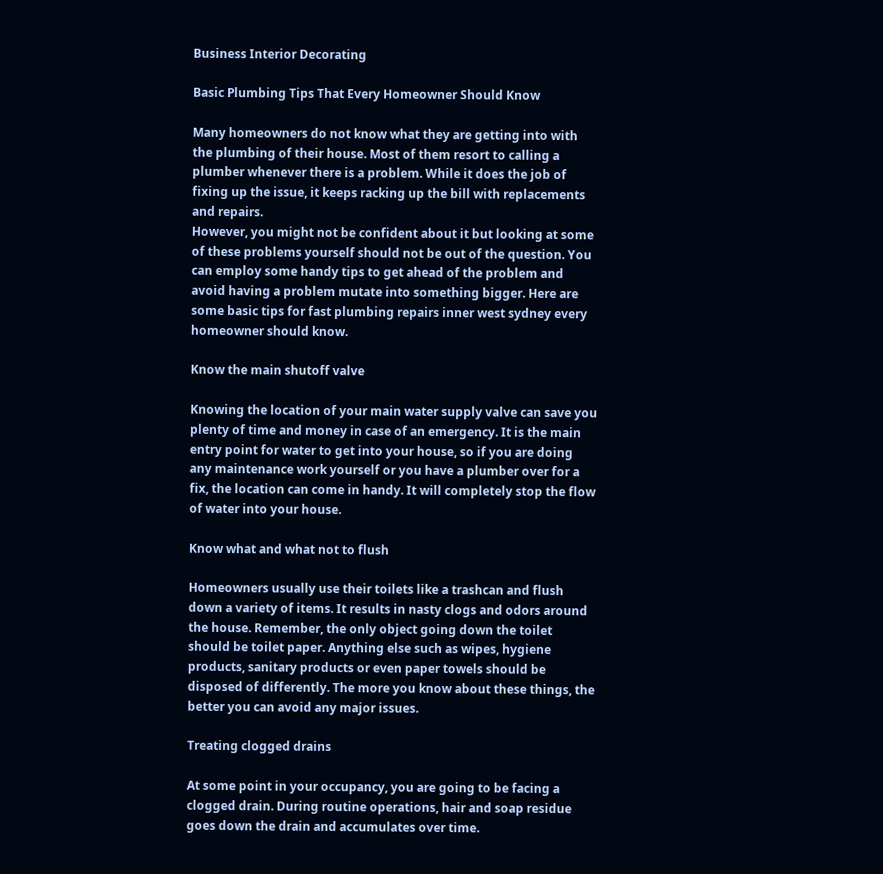Business Interior Decorating

Basic Plumbing Tips That Every Homeowner Should Know

Many homeowners do not know what they are getting into with the plumbing of their house. Most of them resort to calling a plumber whenever there is a problem. While it does the job of fixing up the issue, it keeps racking up the bill with replacements and repairs.
However, you might not be confident about it but looking at some of these problems yourself should not be out of the question. You can employ some handy tips to get ahead of the problem and avoid having a problem mutate into something bigger. Here are some basic tips for fast plumbing repairs inner west sydney every homeowner should know.

Know the main shutoff valve

Knowing the location of your main water supply valve can save you plenty of time and money in case of an emergency. It is the main entry point for water to get into your house, so if you are doing any maintenance work yourself or you have a plumber over for a fix, the location can come in handy. It will completely stop the flow of water into your house.

Know what and what not to flush

Homeowners usually use their toilets like a trashcan and flush down a variety of items. It results in nasty clogs and odors around the house. Remember, the only object going down the toilet should be toilet paper. Anything else such as wipes, hygiene products, sanitary products or even paper towels should be disposed of differently. The more you know about these things, the better you can avoid any major issues.

Treating clogged drains

At some point in your occupancy, you are going to be facing a clogged drain. During routine operations, hair and soap residue goes down the drain and accumulates over time.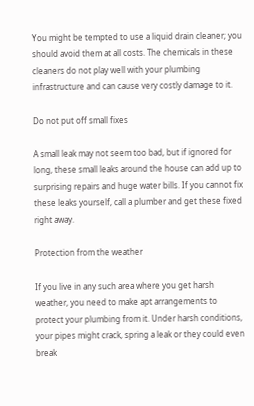You might be tempted to use a liquid drain cleaner; you should avoid them at all costs. The chemicals in these cleaners do not play well with your plumbing infrastructure and can cause very costly damage to it.

Do not put off small fixes

A small leak may not seem too bad, but if ignored for long, these small leaks around the house can add up to surprising repairs and huge water bills. If you cannot fix these leaks yourself, call a plumber and get these fixed right away.

Protection from the weather

If you live in any such area where you get harsh weather, you need to make apt arrangements to protect your plumbing from it. Under harsh conditions, your pipes might crack, spring a leak or they could even break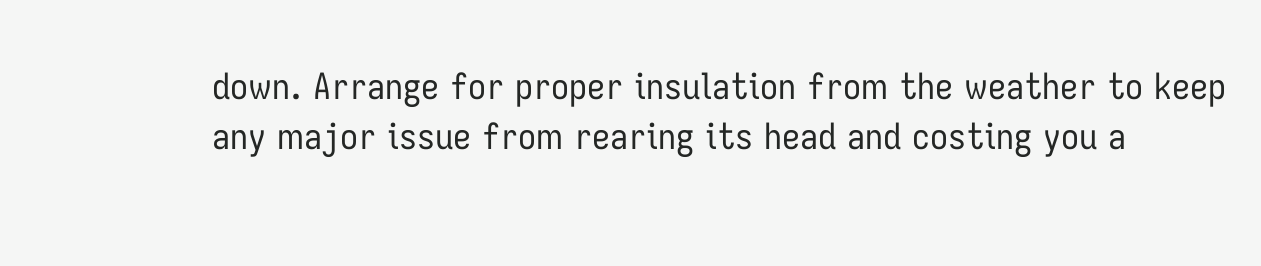down. Arrange for proper insulation from the weather to keep any major issue from rearing its head and costing you a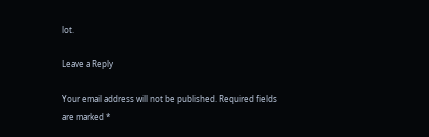lot.

Leave a Reply

Your email address will not be published. Required fields are marked *